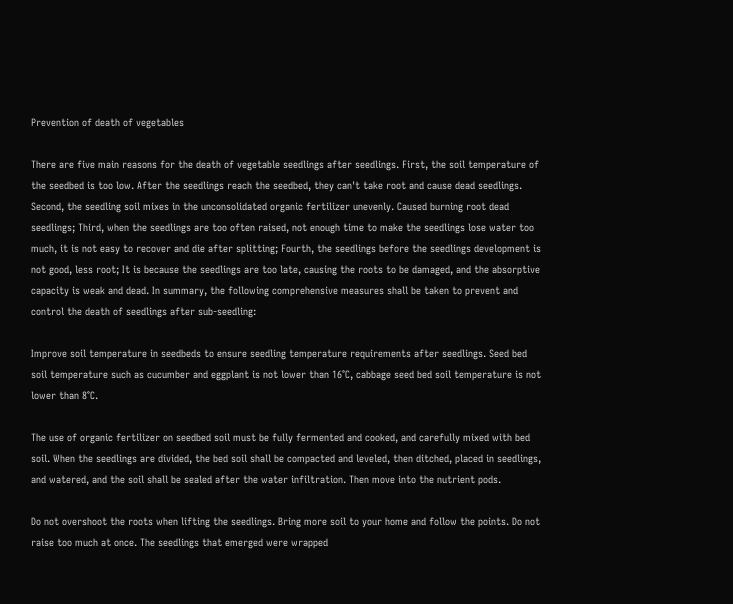Prevention of death of vegetables

There are five main reasons for the death of vegetable seedlings after seedlings. First, the soil temperature of the seedbed is too low. After the seedlings reach the seedbed, they can't take root and cause dead seedlings. Second, the seedling soil mixes in the unconsolidated organic fertilizer unevenly. Caused burning root dead seedlings; Third, when the seedlings are too often raised, not enough time to make the seedlings lose water too much, it is not easy to recover and die after splitting; Fourth, the seedlings before the seedlings development is not good, less root; It is because the seedlings are too late, causing the roots to be damaged, and the absorptive capacity is weak and dead. In summary, the following comprehensive measures shall be taken to prevent and control the death of seedlings after sub-seedling:

Improve soil temperature in seedbeds to ensure seedling temperature requirements after seedlings. Seed bed soil temperature such as cucumber and eggplant is not lower than 16°C, cabbage seed bed soil temperature is not lower than 8°C.

The use of organic fertilizer on seedbed soil must be fully fermented and cooked, and carefully mixed with bed soil. When the seedlings are divided, the bed soil shall be compacted and leveled, then ditched, placed in seedlings, and watered, and the soil shall be sealed after the water infiltration. Then move into the nutrient pods.

Do not overshoot the roots when lifting the seedlings. Bring more soil to your home and follow the points. Do not raise too much at once. The seedlings that emerged were wrapped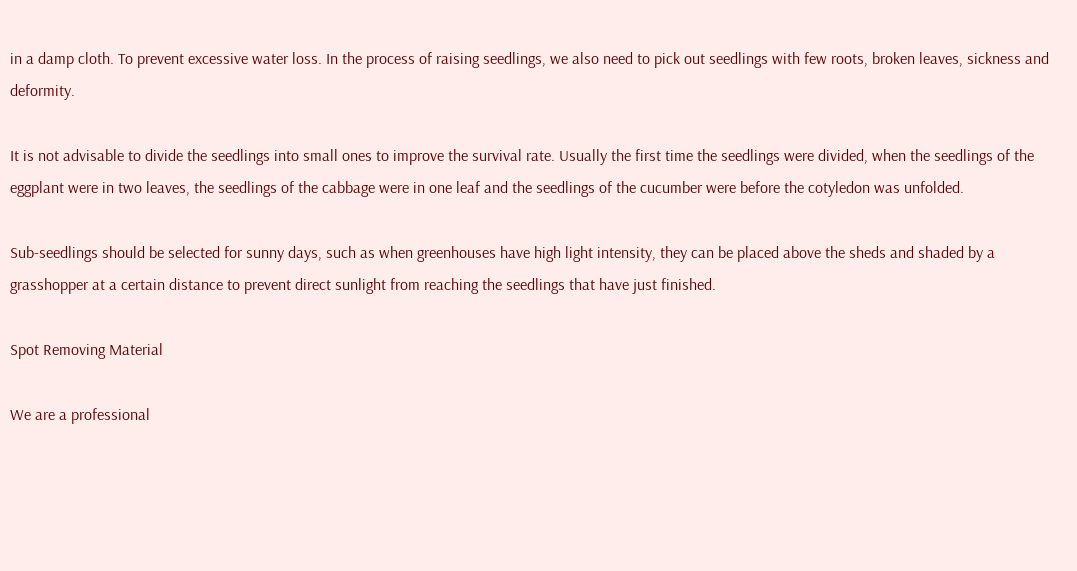in a damp cloth. To prevent excessive water loss. In the process of raising seedlings, we also need to pick out seedlings with few roots, broken leaves, sickness and deformity.

It is not advisable to divide the seedlings into small ones to improve the survival rate. Usually the first time the seedlings were divided, when the seedlings of the eggplant were in two leaves, the seedlings of the cabbage were in one leaf and the seedlings of the cucumber were before the cotyledon was unfolded.

Sub-seedlings should be selected for sunny days, such as when greenhouses have high light intensity, they can be placed above the sheds and shaded by a grasshopper at a certain distance to prevent direct sunlight from reaching the seedlings that have just finished.

Spot Removing Material

We are a professional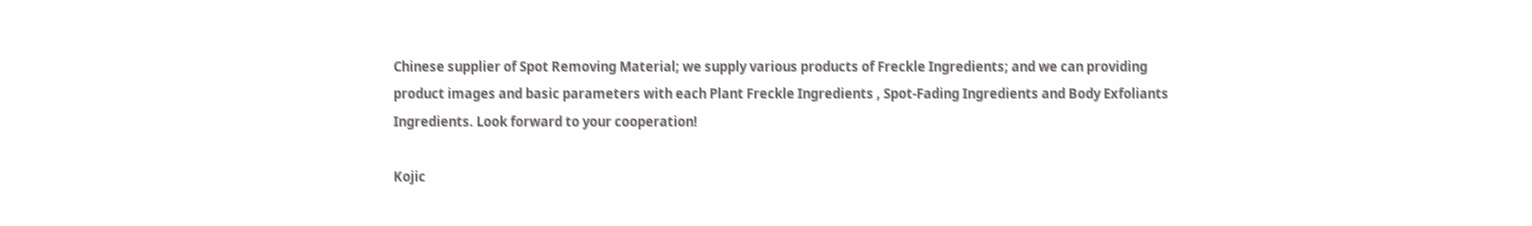Chinese supplier of Spot Removing Material; we supply various products of Freckle Ingredients; and we can providing product images and basic parameters with each Plant Freckle Ingredients , Spot-Fading Ingredients and Body Exfoliants Ingredients. Look forward to your cooperation!

Kojic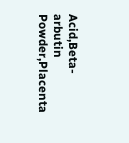Acid,Beta-arbutin Powder,Placenta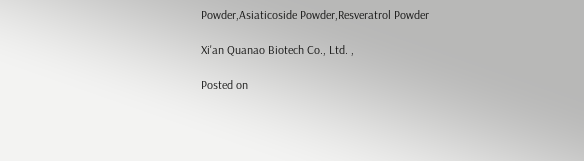Powder,Asiaticoside Powder,Resveratrol Powder

Xi'an Quanao Biotech Co., Ltd. ,

Posted on